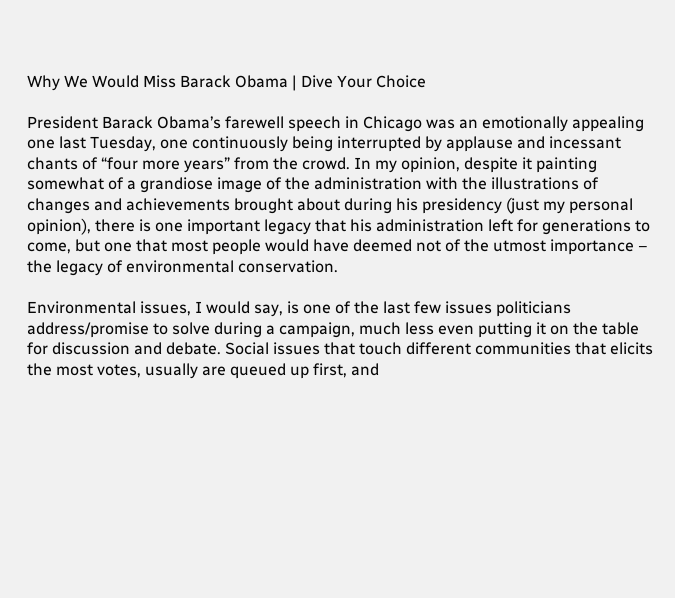Why We Would Miss Barack Obama | Dive Your Choice

President Barack Obama’s farewell speech in Chicago was an emotionally appealing one last Tuesday, one continuously being interrupted by applause and incessant chants of “four more years” from the crowd. In my opinion, despite it painting somewhat of a grandiose image of the administration with the illustrations of changes and achievements brought about during his presidency (just my personal opinion), there is one important legacy that his administration left for generations to come, but one that most people would have deemed not of the utmost importance – the legacy of environmental conservation.

Environmental issues, I would say, is one of the last few issues politicians address/promise to solve during a campaign, much less even putting it on the table for discussion and debate. Social issues that touch different communities that elicits the most votes, usually are queued up first, and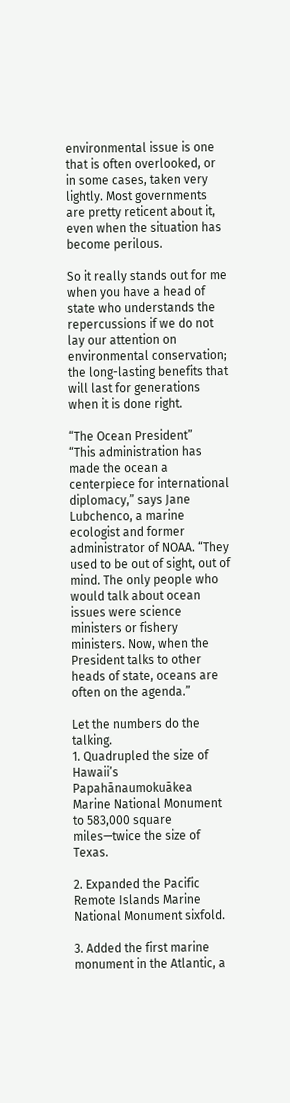environmental issue is one that is often overlooked, or in some cases, taken very lightly. Most governments are pretty reticent about it, even when the situation has become perilous.

So it really stands out for me when you have a head of state who understands the repercussions if we do not lay our attention on environmental conservation; the long-lasting benefits that will last for generations when it is done right.

“The Ocean President”
“This administration has made the ocean a centerpiece for international diplomacy,” says Jane Lubchenco, a marine ecologist and former administrator of NOAA. “They used to be out of sight, out of mind. The only people who would talk about ocean issues were science ministers or fishery ministers. Now, when the President talks to other heads of state, oceans are often on the agenda.”

Let the numbers do the talking.
1. Quadrupled the size of Hawaii’s Papahānaumokuākea Marine National Monument to 583,000 square miles—twice the size of Texas.

2. Expanded the Pacific Remote Islands Marine National Monument sixfold.

3. Added the first marine monument in the Atlantic, a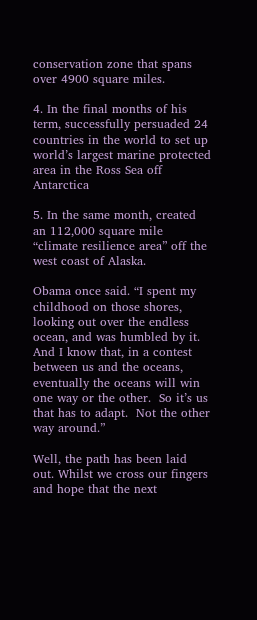conservation zone that spans over 4900 square miles.

4. In the final months of his term, successfully persuaded 24 countries in the world to set up world’s largest marine protected area in the Ross Sea off Antarctica

5. In the same month, created an 112,000 square mile “climate resilience area” off the west coast of Alaska.

Obama once said. “I spent my childhood on those shores, looking out over the endless ocean, and was humbled by it. And I know that, in a contest between us and the oceans, eventually the oceans will win one way or the other.  So it’s us that has to adapt.  Not the other way around.”

Well, the path has been laid out. Whilst we cross our fingers and hope that the next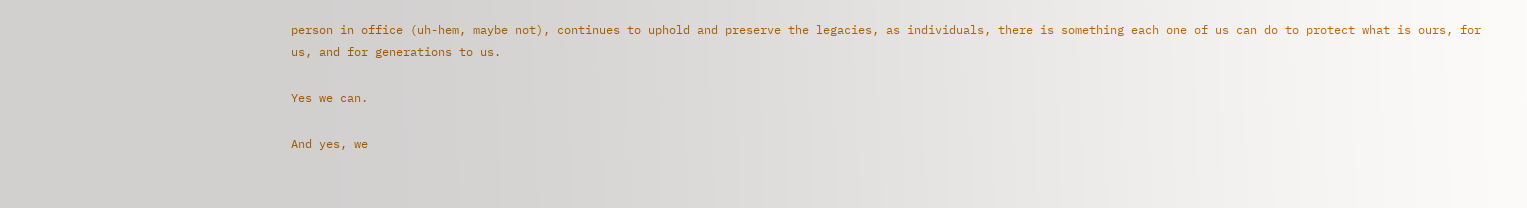person in office (uh-hem, maybe not), continues to uphold and preserve the legacies, as individuals, there is something each one of us can do to protect what is ours, for us, and for generations to us.

Yes we can.

And yes, we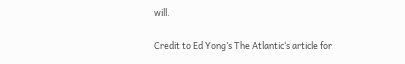will.

Credit to Ed Yong’s The Atlantic‘s article for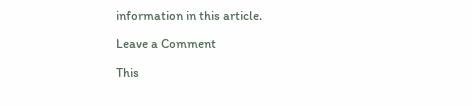information in this article.

Leave a Comment

This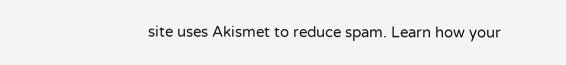site uses Akismet to reduce spam. Learn how your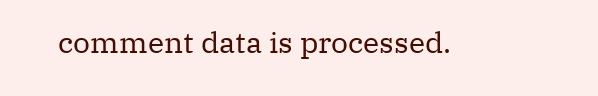comment data is processed.